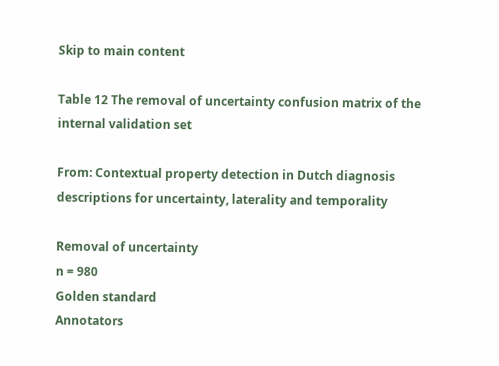Skip to main content

Table 12 The removal of uncertainty confusion matrix of the internal validation set

From: Contextual property detection in Dutch diagnosis descriptions for uncertainty, laterality and temporality

Removal of uncertainty
n = 980
Golden standard
Annotators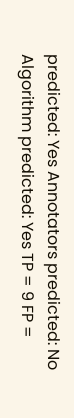predicted: Yes Annotators predicted: No
Algorithm predicted: Yes TP = 9 FP =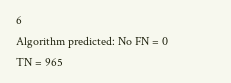6
Algorithm predicted: No FN = 0 TN = 965